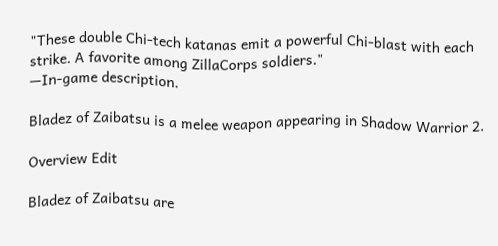"These double Chi-tech katanas emit a powerful Chi-blast with each strike. A favorite among ZillaCorps soldiers."
—In-game description.

Bladez of Zaibatsu is a melee weapon appearing in Shadow Warrior 2.

Overview Edit

Bladez of Zaibatsu are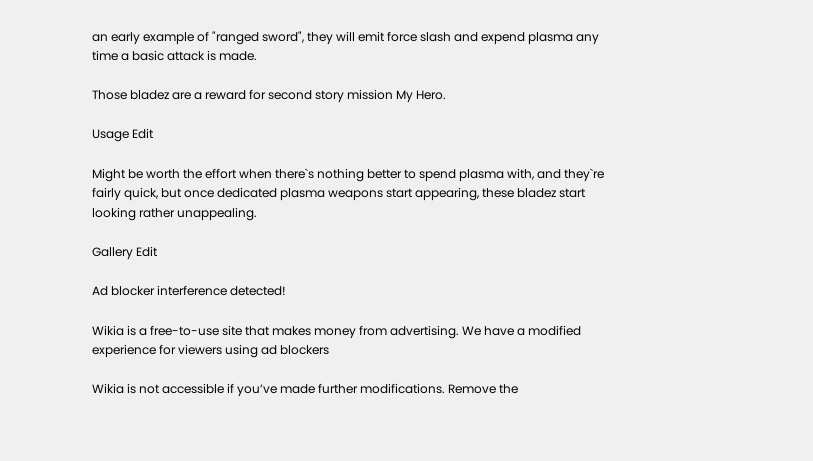an early example of "ranged sword", they will emit force slash and expend plasma any time a basic attack is made.

Those bladez are a reward for second story mission My Hero.

Usage Edit

Might be worth the effort when there`s nothing better to spend plasma with, and they`re fairly quick, but once dedicated plasma weapons start appearing, these bladez start looking rather unappealing.

Gallery Edit

Ad blocker interference detected!

Wikia is a free-to-use site that makes money from advertising. We have a modified experience for viewers using ad blockers

Wikia is not accessible if you’ve made further modifications. Remove the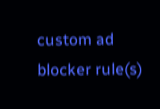custom ad blocker rule(s)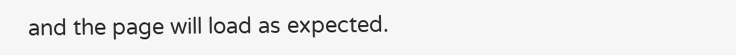and the page will load as expected.